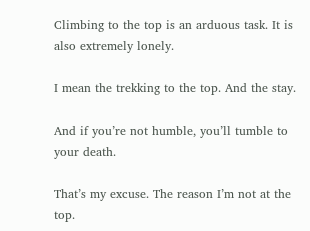Climbing to the top is an arduous task. It is also extremely lonely.

I mean the trekking to the top. And the stay.

And if you’re not humble, you’ll tumble to your death.

That’s my excuse. The reason I’m not at the top.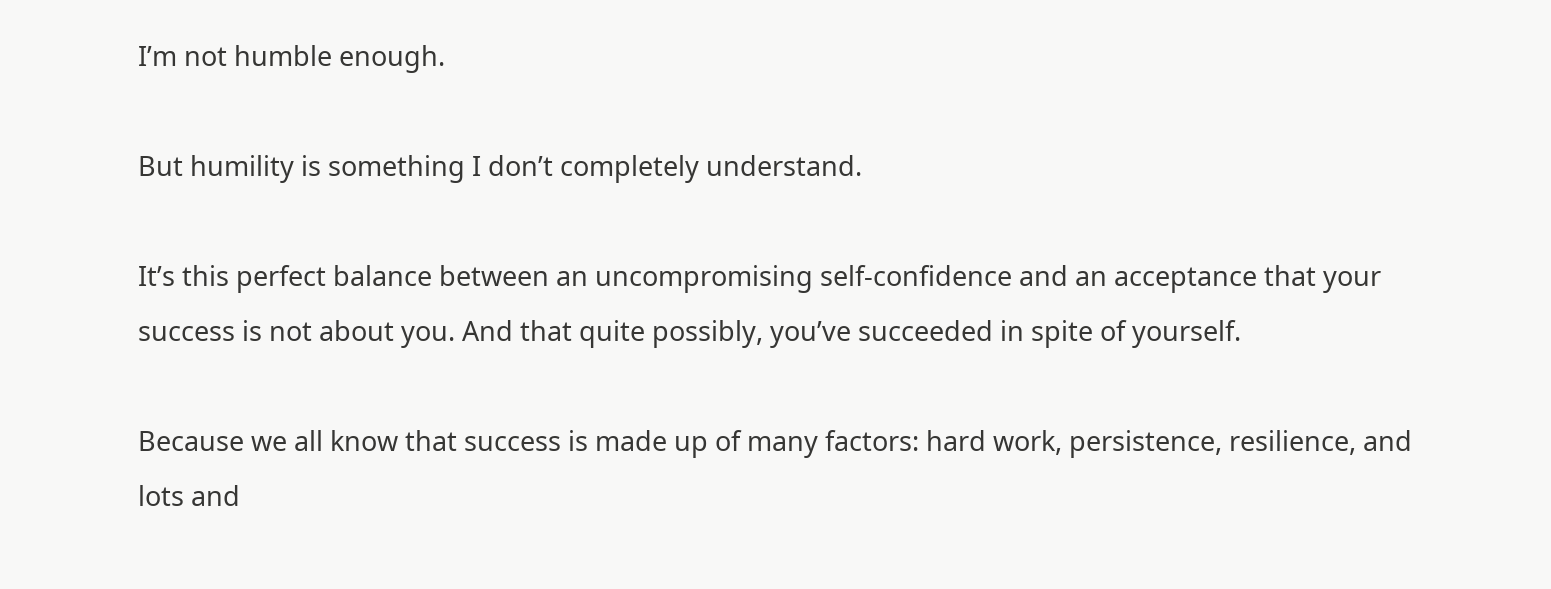I’m not humble enough.

But humility is something I don’t completely understand.

It’s this perfect balance between an uncompromising self-confidence and an acceptance that your success is not about you. And that quite possibly, you’ve succeeded in spite of yourself.

Because we all know that success is made up of many factors: hard work, persistence, resilience, and lots and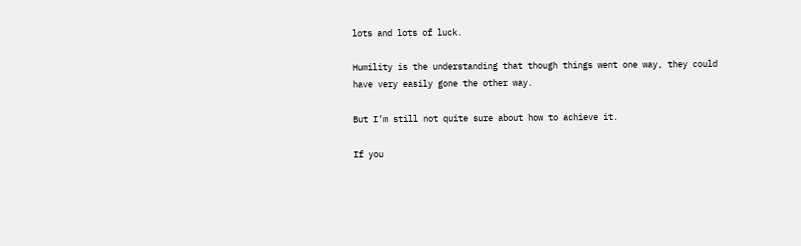lots and lots of luck.

Humility is the understanding that though things went one way, they could have very easily gone the other way.

But I’m still not quite sure about how to achieve it.

If you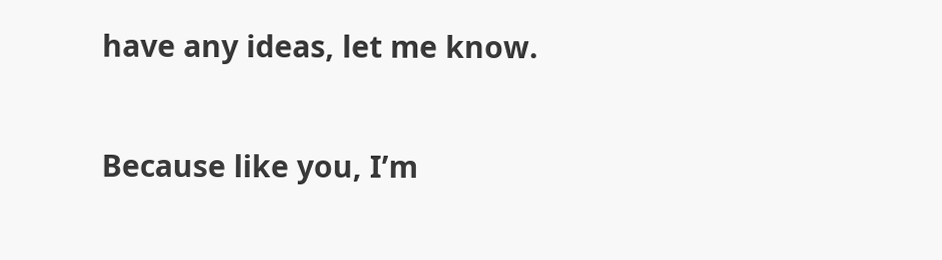have any ideas, let me know.

Because like you, I’m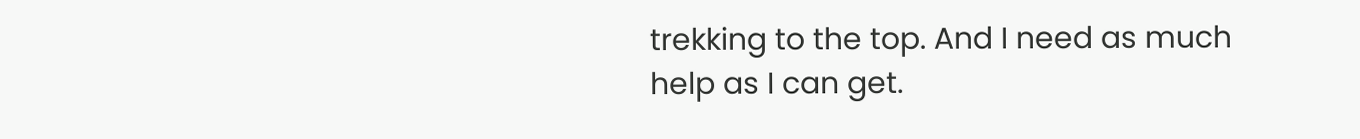trekking to the top. And I need as much help as I can get.